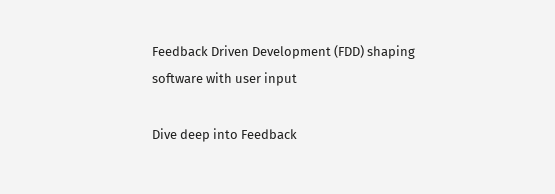Feedback Driven Development (FDD) shaping software with user input

Dive deep into Feedback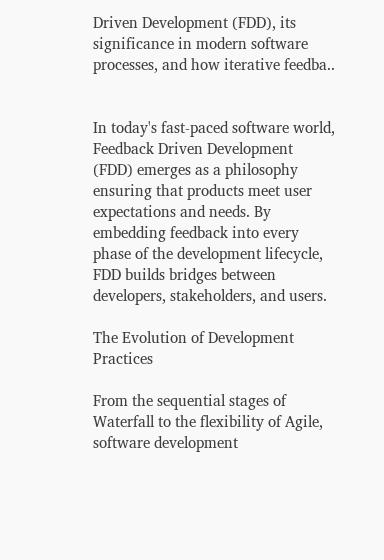Driven Development (FDD), its significance in modern software processes, and how iterative feedba..


In today's fast-paced software world, Feedback Driven Development (FDD) emerges as a philosophy ensuring that products meet user expectations and needs. By embedding feedback into every phase of the development lifecycle, FDD builds bridges between developers, stakeholders, and users.

The Evolution of Development Practices

From the sequential stages of Waterfall to the flexibility of Agile, software development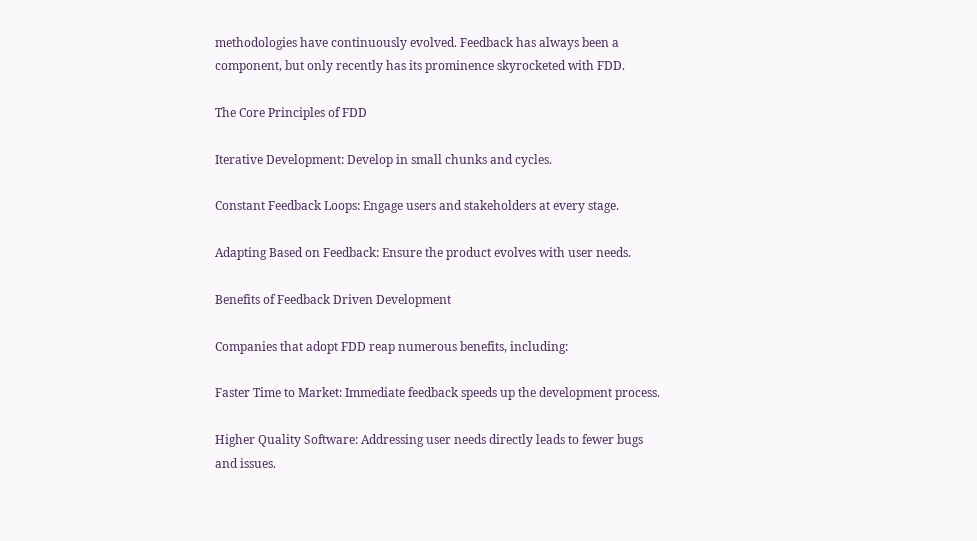methodologies have continuously evolved. Feedback has always been a component, but only recently has its prominence skyrocketed with FDD.

The Core Principles of FDD

Iterative Development: Develop in small chunks and cycles.

Constant Feedback Loops: Engage users and stakeholders at every stage.

Adapting Based on Feedback: Ensure the product evolves with user needs.

Benefits of Feedback Driven Development

Companies that adopt FDD reap numerous benefits, including:

Faster Time to Market: Immediate feedback speeds up the development process.

Higher Quality Software: Addressing user needs directly leads to fewer bugs and issues.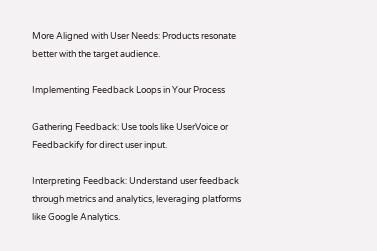More Aligned with User Needs: Products resonate better with the target audience.

Implementing Feedback Loops in Your Process

Gathering Feedback: Use tools like UserVoice or Feedbackify for direct user input.

Interpreting Feedback: Understand user feedback through metrics and analytics, leveraging platforms like Google Analytics.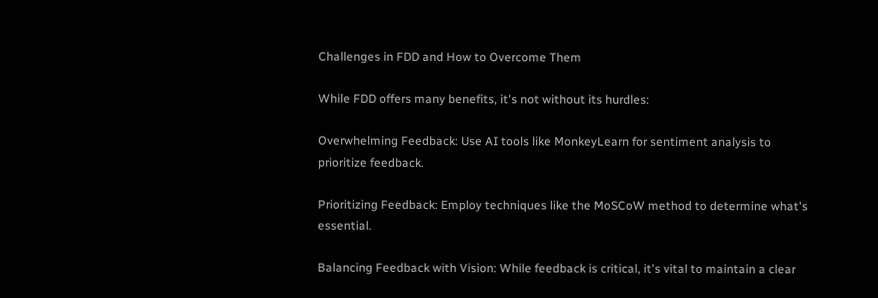Challenges in FDD and How to Overcome Them

While FDD offers many benefits, it's not without its hurdles:

Overwhelming Feedback: Use AI tools like MonkeyLearn for sentiment analysis to prioritize feedback.

Prioritizing Feedback: Employ techniques like the MoSCoW method to determine what's essential.

Balancing Feedback with Vision: While feedback is critical, it's vital to maintain a clear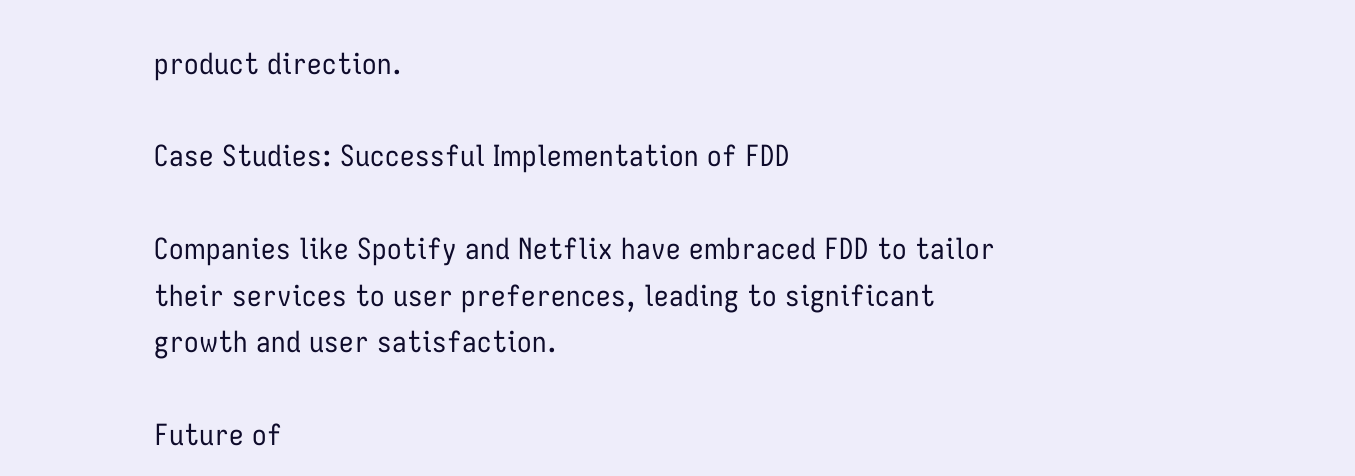product direction.

Case Studies: Successful Implementation of FDD

Companies like Spotify and Netflix have embraced FDD to tailor their services to user preferences, leading to significant growth and user satisfaction.

Future of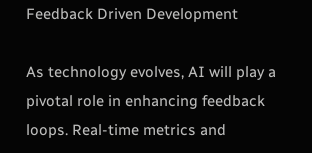Feedback Driven Development

As technology evolves, AI will play a pivotal role in enhancing feedback loops. Real-time metrics and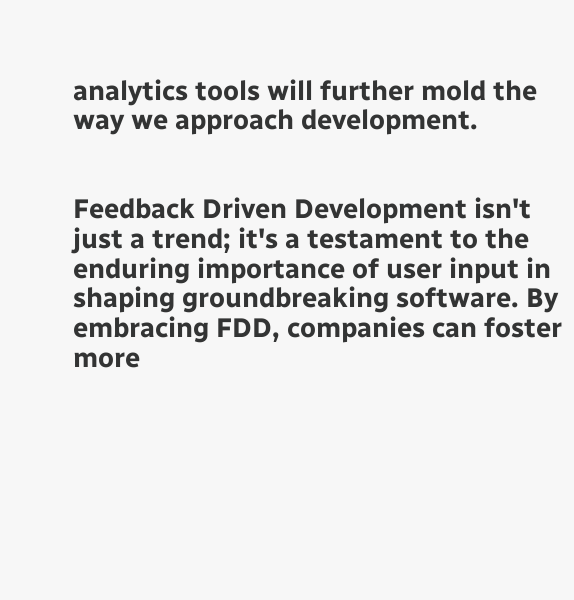analytics tools will further mold the way we approach development.


Feedback Driven Development isn't just a trend; it's a testament to the enduring importance of user input in shaping groundbreaking software. By embracing FDD, companies can foster more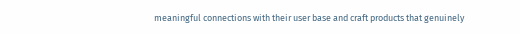meaningful connections with their user base and craft products that genuinely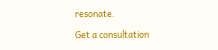resonate.

Get a consultation